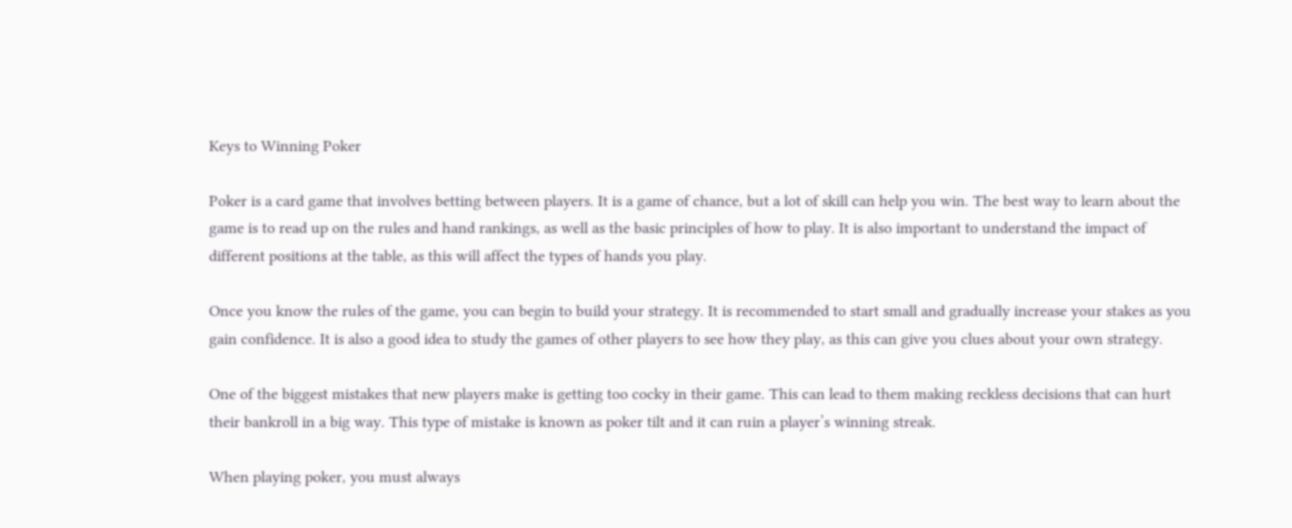Keys to Winning Poker

Poker is a card game that involves betting between players. It is a game of chance, but a lot of skill can help you win. The best way to learn about the game is to read up on the rules and hand rankings, as well as the basic principles of how to play. It is also important to understand the impact of different positions at the table, as this will affect the types of hands you play.

Once you know the rules of the game, you can begin to build your strategy. It is recommended to start small and gradually increase your stakes as you gain confidence. It is also a good idea to study the games of other players to see how they play, as this can give you clues about your own strategy.

One of the biggest mistakes that new players make is getting too cocky in their game. This can lead to them making reckless decisions that can hurt their bankroll in a big way. This type of mistake is known as poker tilt and it can ruin a player’s winning streak.

When playing poker, you must always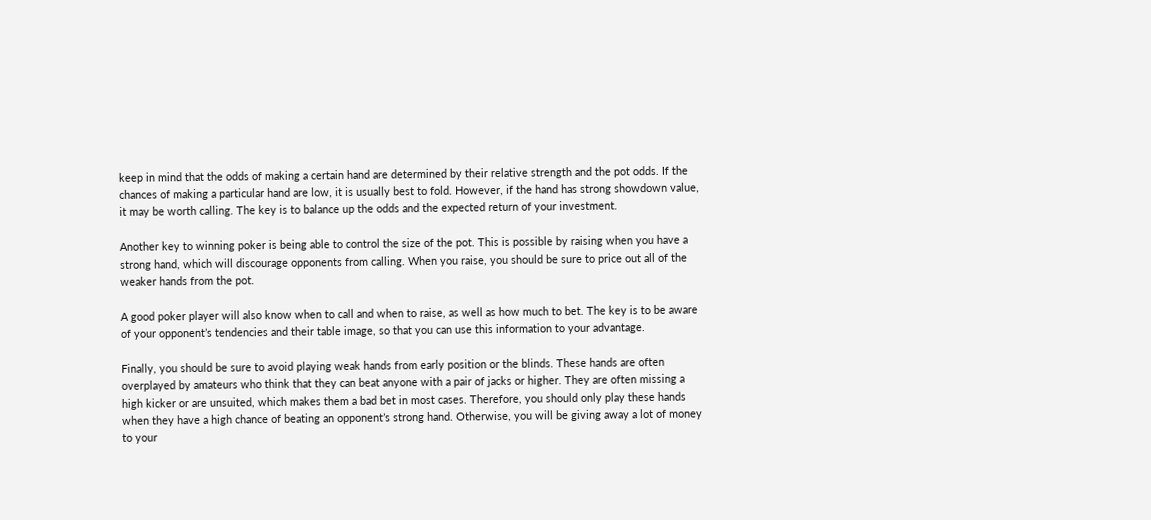keep in mind that the odds of making a certain hand are determined by their relative strength and the pot odds. If the chances of making a particular hand are low, it is usually best to fold. However, if the hand has strong showdown value, it may be worth calling. The key is to balance up the odds and the expected return of your investment.

Another key to winning poker is being able to control the size of the pot. This is possible by raising when you have a strong hand, which will discourage opponents from calling. When you raise, you should be sure to price out all of the weaker hands from the pot.

A good poker player will also know when to call and when to raise, as well as how much to bet. The key is to be aware of your opponent’s tendencies and their table image, so that you can use this information to your advantage.

Finally, you should be sure to avoid playing weak hands from early position or the blinds. These hands are often overplayed by amateurs who think that they can beat anyone with a pair of jacks or higher. They are often missing a high kicker or are unsuited, which makes them a bad bet in most cases. Therefore, you should only play these hands when they have a high chance of beating an opponent’s strong hand. Otherwise, you will be giving away a lot of money to your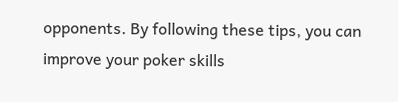opponents. By following these tips, you can improve your poker skills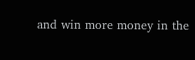and win more money in the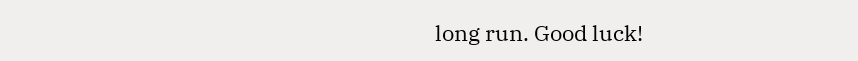long run. Good luck!